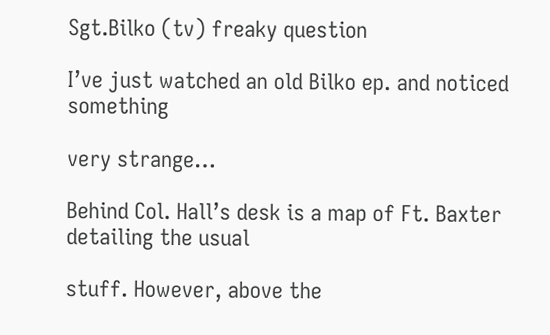Sgt.Bilko (tv) freaky question

I’ve just watched an old Bilko ep. and noticed something

very strange…

Behind Col. Hall’s desk is a map of Ft. Baxter detailing the usual

stuff. However, above the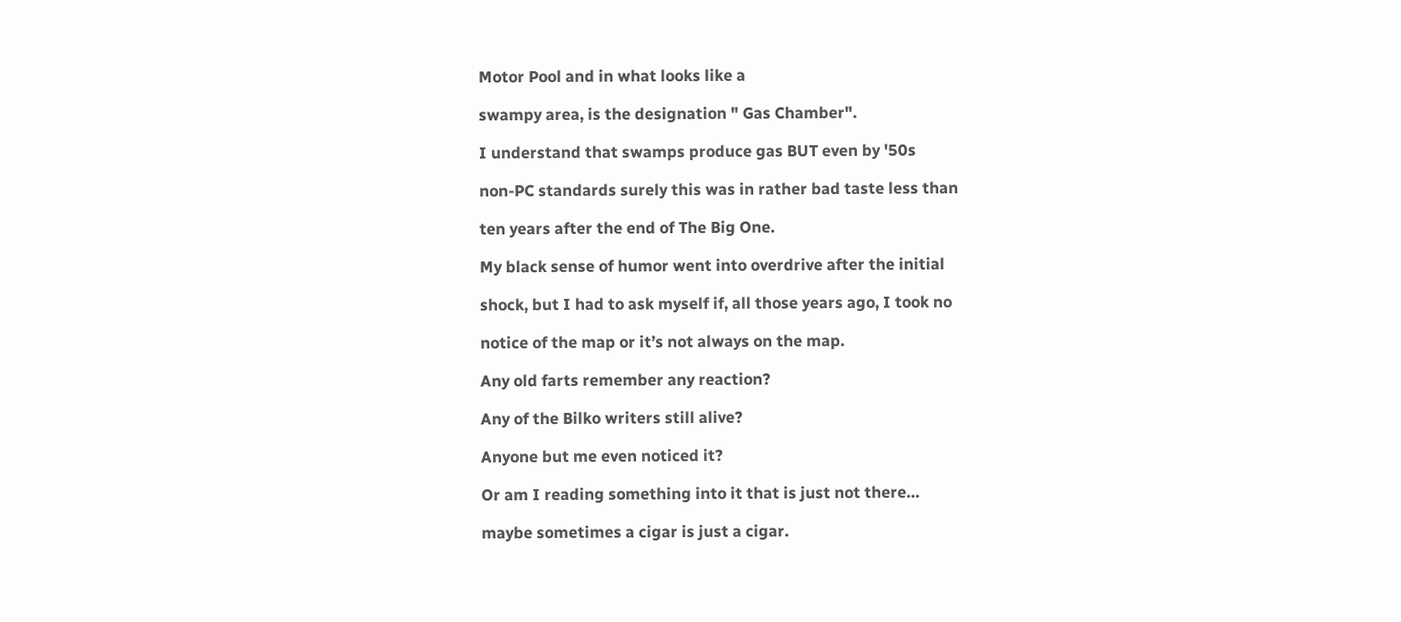Motor Pool and in what looks like a

swampy area, is the designation " Gas Chamber".

I understand that swamps produce gas BUT even by '50s

non-PC standards surely this was in rather bad taste less than

ten years after the end of The Big One.

My black sense of humor went into overdrive after the initial

shock, but I had to ask myself if, all those years ago, I took no

notice of the map or it’s not always on the map.

Any old farts remember any reaction?

Any of the Bilko writers still alive?

Anyone but me even noticed it?

Or am I reading something into it that is just not there…

maybe sometimes a cigar is just a cigar.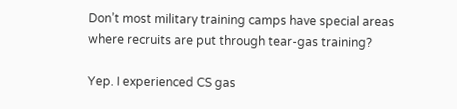Don’t most military training camps have special areas where recruits are put through tear-gas training?

Yep. I experienced CS gas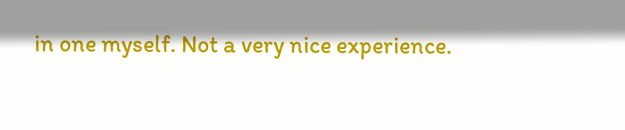in one myself. Not a very nice experience.